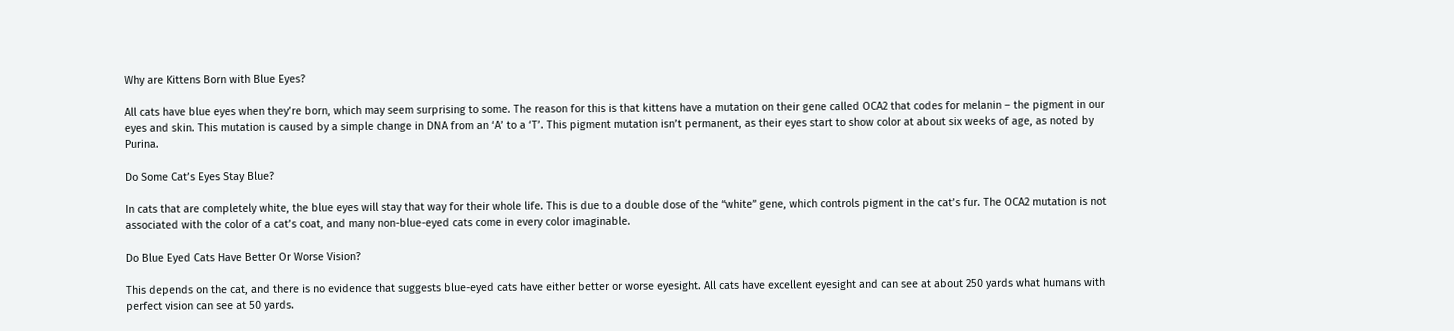Why are Kittens Born with Blue Eyes?

All cats have blue eyes when they’re born, which may seem surprising to some. The reason for this is that kittens have a mutation on their gene called OCA2 that codes for melanin – the pigment in our eyes and skin. This mutation is caused by a simple change in DNA from an ‘A’ to a ‘T’. This pigment mutation isn’t permanent, as their eyes start to show color at about six weeks of age, as noted by Purina.

Do Some Cat’s Eyes Stay Blue?

In cats that are completely white, the blue eyes will stay that way for their whole life. This is due to a double dose of the “white” gene, which controls pigment in the cat’s fur. The OCA2 mutation is not associated with the color of a cat’s coat, and many non-blue-eyed cats come in every color imaginable.

Do Blue Eyed Cats Have Better Or Worse Vision?

This depends on the cat, and there is no evidence that suggests blue-eyed cats have either better or worse eyesight. All cats have excellent eyesight and can see at about 250 yards what humans with perfect vision can see at 50 yards.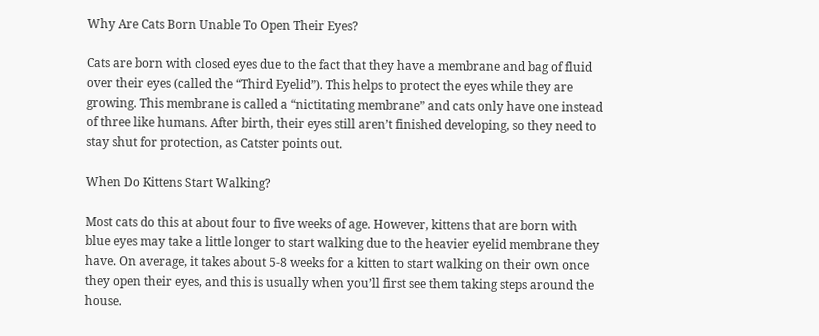Why Are Cats Born Unable To Open Their Eyes?

Cats are born with closed eyes due to the fact that they have a membrane and bag of fluid over their eyes (called the “Third Eyelid”). This helps to protect the eyes while they are growing. This membrane is called a “nictitating membrane” and cats only have one instead of three like humans. After birth, their eyes still aren’t finished developing, so they need to stay shut for protection, as Catster points out.

When Do Kittens Start Walking?

Most cats do this at about four to five weeks of age. However, kittens that are born with blue eyes may take a little longer to start walking due to the heavier eyelid membrane they have. On average, it takes about 5-8 weeks for a kitten to start walking on their own once they open their eyes, and this is usually when you’ll first see them taking steps around the house.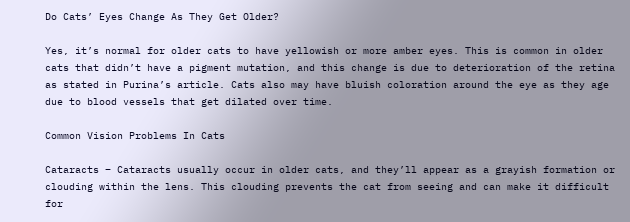Do Cats’ Eyes Change As They Get Older?

Yes, it’s normal for older cats to have yellowish or more amber eyes. This is common in older cats that didn’t have a pigment mutation, and this change is due to deterioration of the retina as stated in Purina’s article. Cats also may have bluish coloration around the eye as they age due to blood vessels that get dilated over time.

Common Vision Problems In Cats

Cataracts – Cataracts usually occur in older cats, and they’ll appear as a grayish formation or clouding within the lens. This clouding prevents the cat from seeing and can make it difficult for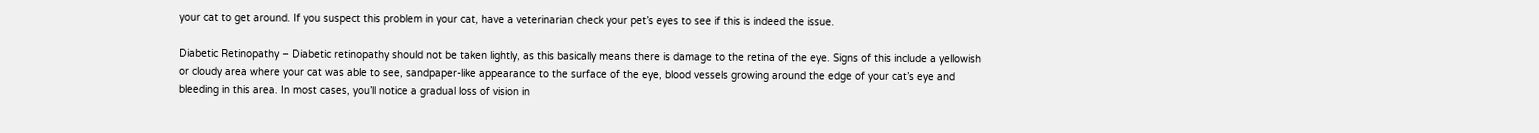your cat to get around. If you suspect this problem in your cat, have a veterinarian check your pet’s eyes to see if this is indeed the issue.

Diabetic Retinopathy – Diabetic retinopathy should not be taken lightly, as this basically means there is damage to the retina of the eye. Signs of this include a yellowish or cloudy area where your cat was able to see, sandpaper-like appearance to the surface of the eye, blood vessels growing around the edge of your cat’s eye and bleeding in this area. In most cases, you’ll notice a gradual loss of vision in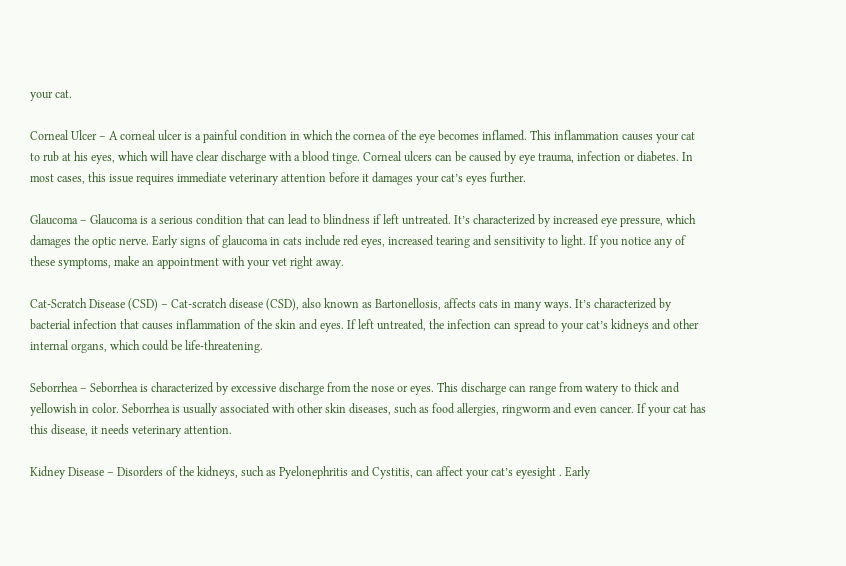your cat.

Corneal Ulcer – A corneal ulcer is a painful condition in which the cornea of the eye becomes inflamed. This inflammation causes your cat to rub at his eyes, which will have clear discharge with a blood tinge. Corneal ulcers can be caused by eye trauma, infection or diabetes. In most cases, this issue requires immediate veterinary attention before it damages your cat’s eyes further.

Glaucoma – Glaucoma is a serious condition that can lead to blindness if left untreated. It’s characterized by increased eye pressure, which damages the optic nerve. Early signs of glaucoma in cats include red eyes, increased tearing and sensitivity to light. If you notice any of these symptoms, make an appointment with your vet right away.

Cat-Scratch Disease (CSD) – Cat-scratch disease (CSD), also known as Bartonellosis, affects cats in many ways. It’s characterized by bacterial infection that causes inflammation of the skin and eyes. If left untreated, the infection can spread to your cat’s kidneys and other internal organs, which could be life-threatening.

Seborrhea – Seborrhea is characterized by excessive discharge from the nose or eyes. This discharge can range from watery to thick and yellowish in color. Seborrhea is usually associated with other skin diseases, such as food allergies, ringworm and even cancer. If your cat has this disease, it needs veterinary attention.

Kidney Disease – Disorders of the kidneys, such as Pyelonephritis and Cystitis, can affect your cat’s eyesight . Early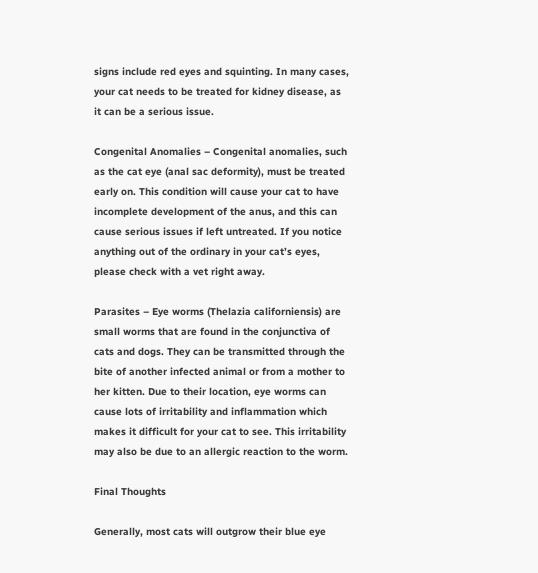signs include red eyes and squinting. In many cases, your cat needs to be treated for kidney disease, as it can be a serious issue.

Congenital Anomalies – Congenital anomalies, such as the cat eye (anal sac deformity), must be treated early on. This condition will cause your cat to have incomplete development of the anus, and this can cause serious issues if left untreated. If you notice anything out of the ordinary in your cat’s eyes, please check with a vet right away.

Parasites – Eye worms (Thelazia californiensis) are small worms that are found in the conjunctiva of cats and dogs. They can be transmitted through the bite of another infected animal or from a mother to her kitten. Due to their location, eye worms can cause lots of irritability and inflammation which makes it difficult for your cat to see. This irritability may also be due to an allergic reaction to the worm.

Final Thoughts

Generally, most cats will outgrow their blue eye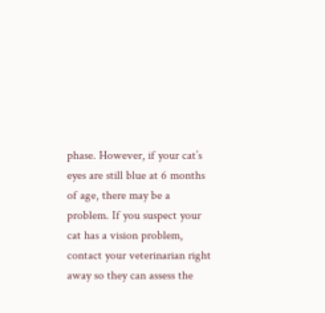phase. However, if your cat’s eyes are still blue at 6 months of age, there may be a problem. If you suspect your cat has a vision problem, contact your veterinarian right away so they can assess the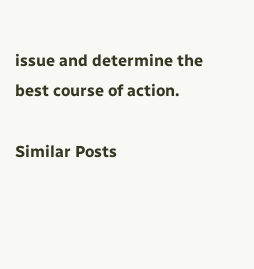issue and determine the best course of action.

Similar Posts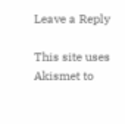Leave a Reply

This site uses Akismet to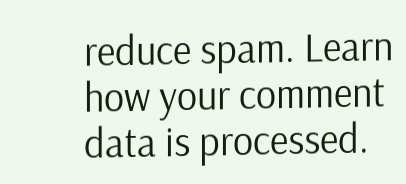reduce spam. Learn how your comment data is processed.